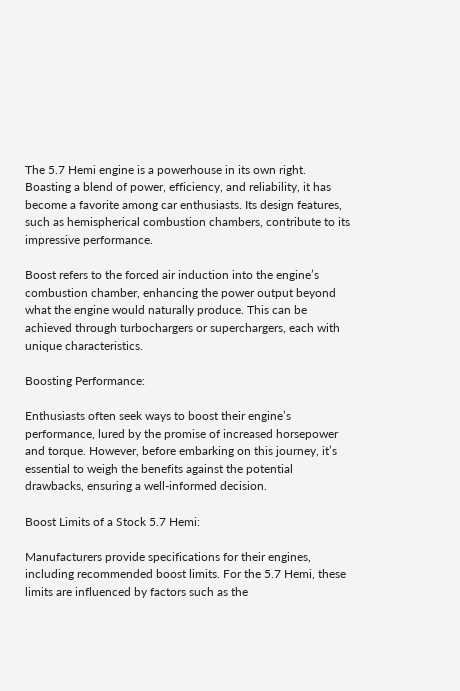The 5.7 Hemi engine is a powerhouse in its own right. Boasting a blend of power, efficiency, and reliability, it has become a favorite among car enthusiasts. Its design features, such as hemispherical combustion chambers, contribute to its impressive performance.

Boost refers to the forced air induction into the engine’s combustion chamber, enhancing the power output beyond what the engine would naturally produce. This can be achieved through turbochargers or superchargers, each with unique characteristics.

Boosting Performance:

Enthusiasts often seek ways to boost their engine’s performance, lured by the promise of increased horsepower and torque. However, before embarking on this journey, it’s essential to weigh the benefits against the potential drawbacks, ensuring a well-informed decision.

Boost Limits of a Stock 5.7 Hemi:

Manufacturers provide specifications for their engines, including recommended boost limits. For the 5.7 Hemi, these limits are influenced by factors such as the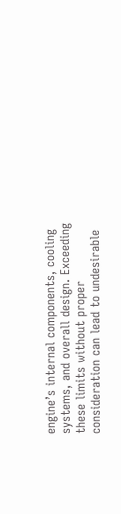engine’s internal components, cooling systems, and overall design. Exceeding these limits without proper consideration can lead to undesirable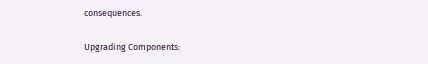consequences.

Upgrading Components: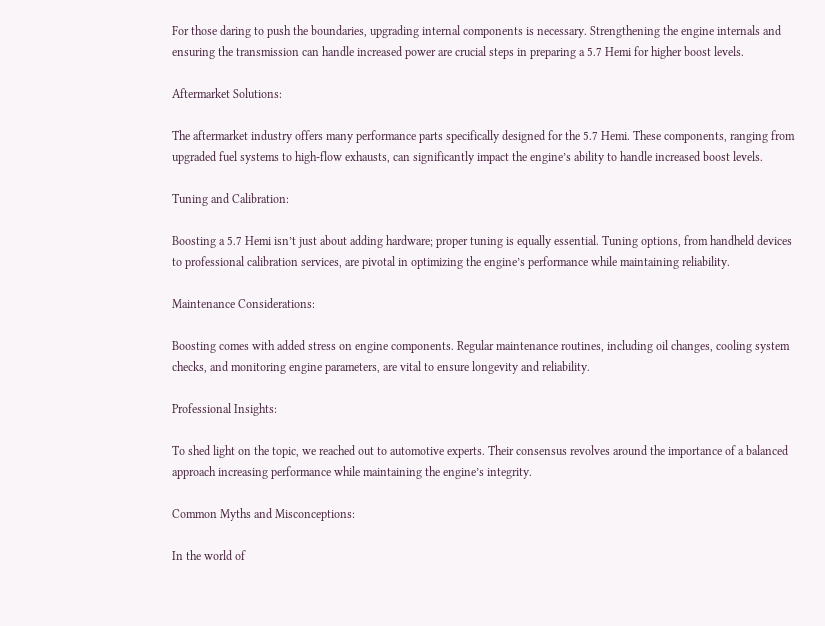For those daring to push the boundaries, upgrading internal components is necessary. Strengthening the engine internals and ensuring the transmission can handle increased power are crucial steps in preparing a 5.7 Hemi for higher boost levels.

Aftermarket Solutions:

The aftermarket industry offers many performance parts specifically designed for the 5.7 Hemi. These components, ranging from upgraded fuel systems to high-flow exhausts, can significantly impact the engine’s ability to handle increased boost levels.

Tuning and Calibration:

Boosting a 5.7 Hemi isn’t just about adding hardware; proper tuning is equally essential. Tuning options, from handheld devices to professional calibration services, are pivotal in optimizing the engine’s performance while maintaining reliability.

Maintenance Considerations:

Boosting comes with added stress on engine components. Regular maintenance routines, including oil changes, cooling system checks, and monitoring engine parameters, are vital to ensure longevity and reliability.

Professional Insights:

To shed light on the topic, we reached out to automotive experts. Their consensus revolves around the importance of a balanced approach increasing performance while maintaining the engine’s integrity.

Common Myths and Misconceptions:

In the world of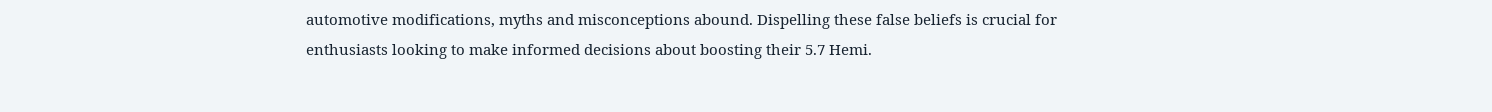automotive modifications, myths and misconceptions abound. Dispelling these false beliefs is crucial for enthusiasts looking to make informed decisions about boosting their 5.7 Hemi.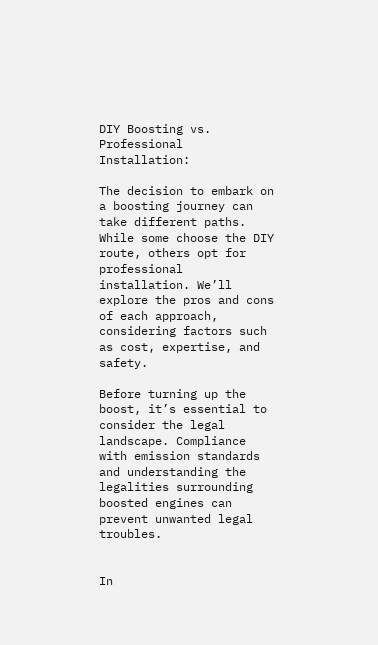DIY Boosting vs. Professional Installation:

The decision to embark on a boosting journey can take different paths. While some choose the DIY route, others opt for professional installation. We’ll explore the pros and cons of each approach, considering factors such as cost, expertise, and safety.

Before turning up the boost, it’s essential to consider the legal landscape. Compliance with emission standards and understanding the legalities surrounding boosted engines can prevent unwanted legal troubles.


In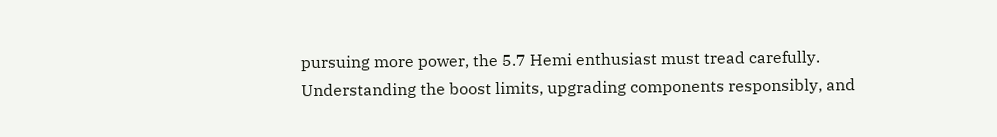pursuing more power, the 5.7 Hemi enthusiast must tread carefully. Understanding the boost limits, upgrading components responsibly, and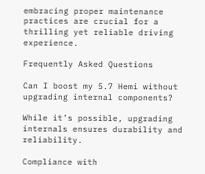embracing proper maintenance practices are crucial for a thrilling yet reliable driving experience.

Frequently Asked Questions

Can I boost my 5.7 Hemi without upgrading internal components?

While it’s possible, upgrading internals ensures durability and reliability.

Compliance with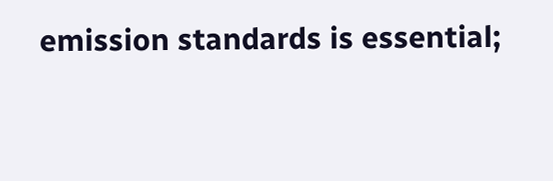emission standards is essential;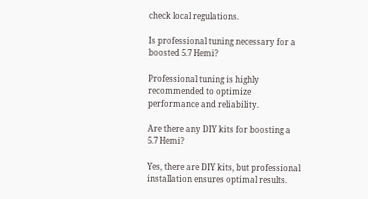check local regulations.

Is professional tuning necessary for a boosted 5.7 Hemi?

Professional tuning is highly recommended to optimize performance and reliability.

Are there any DIY kits for boosting a 5.7 Hemi?

Yes, there are DIY kits, but professional installation ensures optimal results.